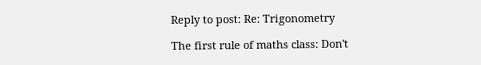Reply to post: Re: Trigonometry

The first rule of maths class: Don't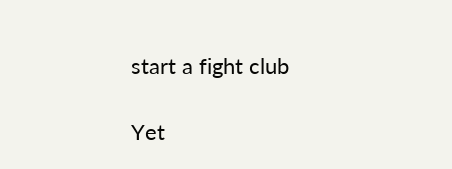start a fight club

Yet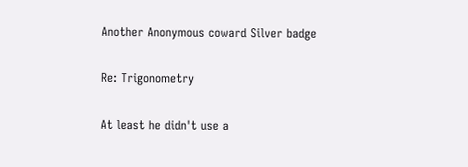Another Anonymous coward Silver badge

Re: Trigonometry

At least he didn't use a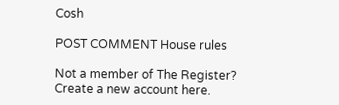Cosh

POST COMMENT House rules

Not a member of The Register? Create a new account here.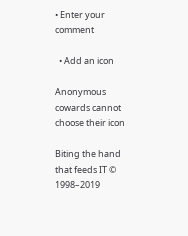• Enter your comment

  • Add an icon

Anonymous cowards cannot choose their icon

Biting the hand that feeds IT © 1998–2019